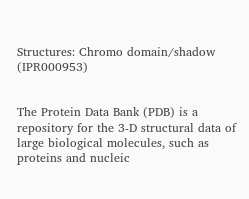Structures: Chromo domain/shadow (IPR000953)


The Protein Data Bank (PDB) is a repository for the 3-D structural data of large biological molecules, such as proteins and nucleic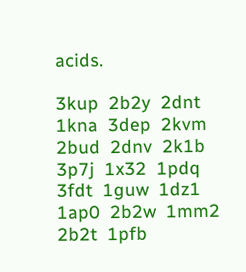acids.

3kup  2b2y  2dnt  1kna  3dep  2kvm  2bud  2dnv  2k1b  3p7j  1x32  1pdq  3fdt  1guw  1dz1  1ap0  2b2w  1mm2  2b2t  1pfb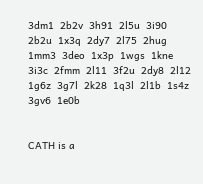3dm1  2b2v  3h91  2l5u  3i90  2b2u  1x3q  2dy7  2l75  2hug  1mm3  3deo  1x3p  1wgs  1kne  3i3c  2fmm  2l11  3f2u  2dy8  2l12  1g6z  3g7l  2k28  1q3l  2l1b  1s4z  3gv6  1e0b


CATH is a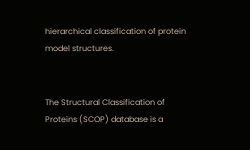hierarchical classification of protein model structures.


The Structural Classification of Proteins (SCOP) database is a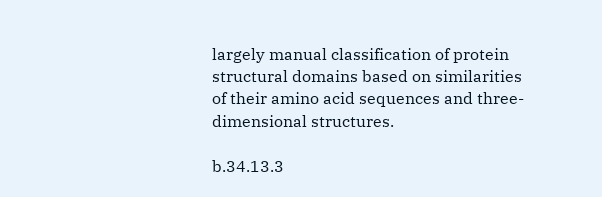largely manual classification of protein structural domains based on similarities of their amino acid sequences and three-dimensional structures.

b.34.13.3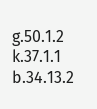g.50.1.2  k.37.1.1  b.34.13.2